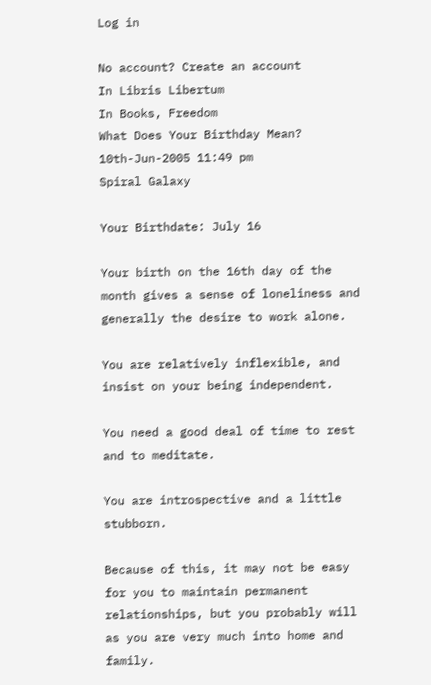Log in

No account? Create an account
In Libris Libertum
In Books, Freedom
What Does Your Birthday Mean?
10th-Jun-2005 11:49 pm
Spiral Galaxy

Your Birthdate: July 16

Your birth on the 16th day of the month gives a sense of loneliness and generally the desire to work alone.

You are relatively inflexible, and insist on your being independent.

You need a good deal of time to rest and to meditate.

You are introspective and a little stubborn.

Because of this, it may not be easy for you to maintain permanent relationships, but you probably will as you are very much into home and family.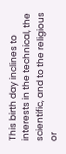This birth day inclines to interests in the technical, the scientific, and to the religious or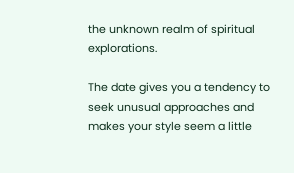the unknown realm of spiritual explorations.

The date gives you a tendency to seek unusual approaches and makes your style seem a little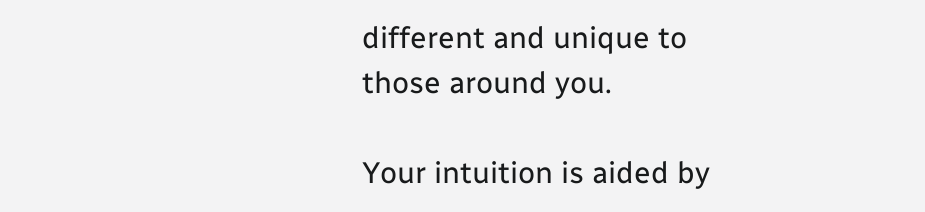different and unique to those around you.

Your intuition is aided by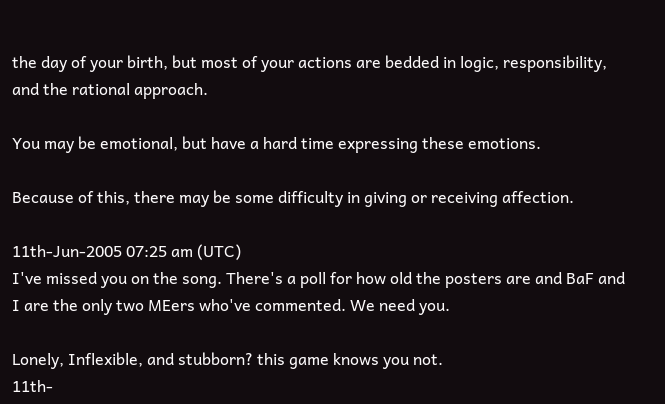the day of your birth, but most of your actions are bedded in logic, responsibility, and the rational approach.

You may be emotional, but have a hard time expressing these emotions.

Because of this, there may be some difficulty in giving or receiving affection.

11th-Jun-2005 07:25 am (UTC)
I've missed you on the song. There's a poll for how old the posters are and BaF and I are the only two MEers who've commented. We need you.

Lonely, Inflexible, and stubborn? this game knows you not.
11th-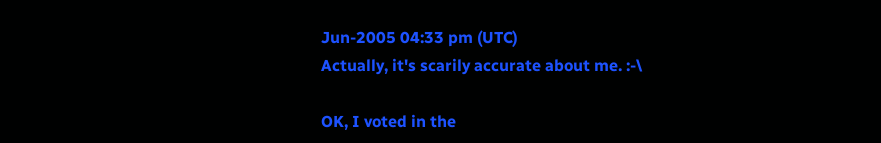Jun-2005 04:33 pm (UTC)
Actually, it's scarily accurate about me. :-\

OK, I voted in the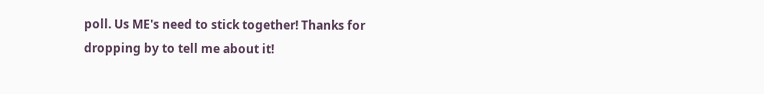poll. Us ME's need to stick together! Thanks for dropping by to tell me about it!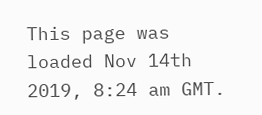This page was loaded Nov 14th 2019, 8:24 am GMT.